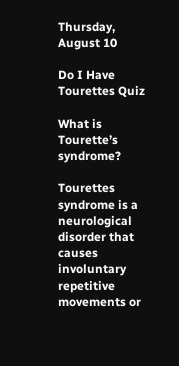Thursday, August 10

Do I Have Tourettes Quiz

What is Tourette’s syndrome?

Tourettes syndrome is a neurological disorder that causes involuntary repetitive movements or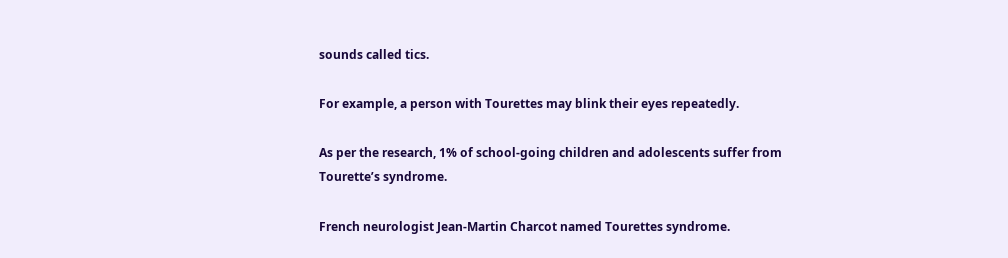sounds called tics.

For example, a person with Tourettes may blink their eyes repeatedly.

As per the research, 1% of school-going children and adolescents suffer from Tourette’s syndrome.

French neurologist Jean-Martin Charcot named Tourettes syndrome.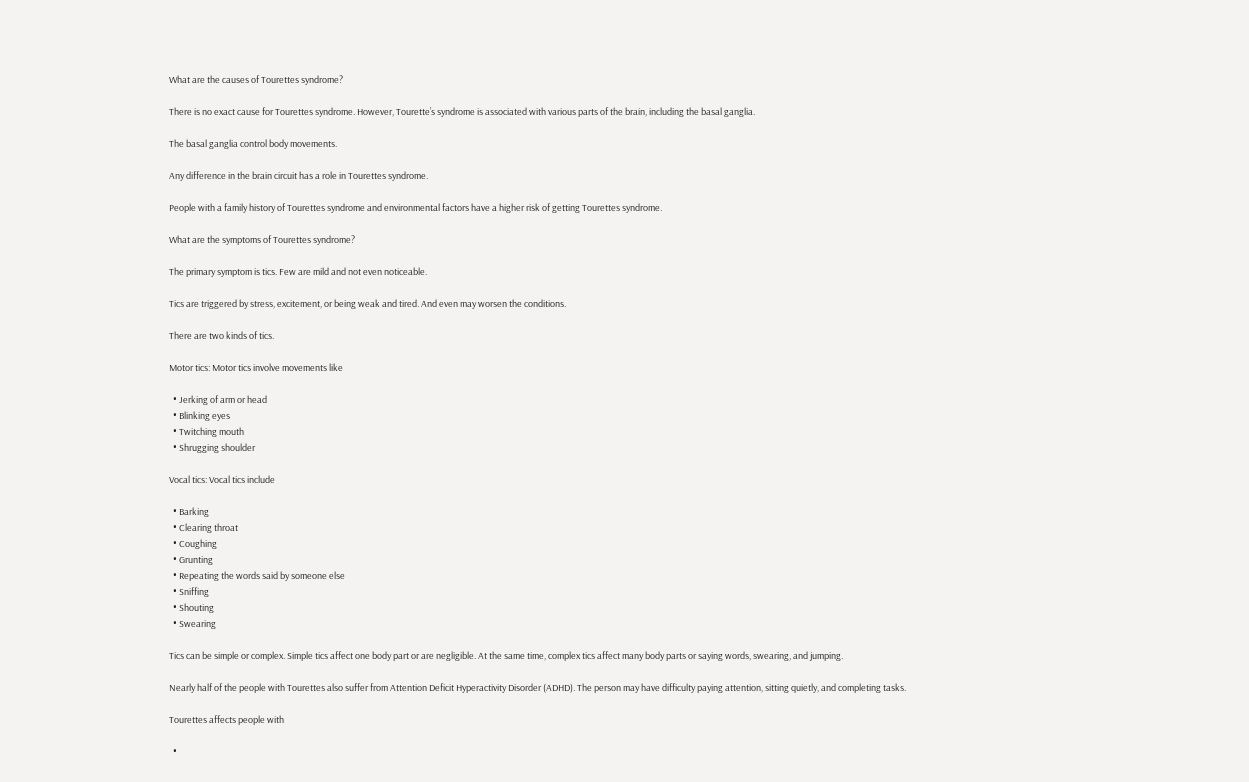What are the causes of Tourettes syndrome?

There is no exact cause for Tourettes syndrome. However, Tourette’s syndrome is associated with various parts of the brain, including the basal ganglia.

The basal ganglia control body movements.

Any difference in the brain circuit has a role in Tourettes syndrome.

People with a family history of Tourettes syndrome and environmental factors have a higher risk of getting Tourettes syndrome.

What are the symptoms of Tourettes syndrome?

The primary symptom is tics. Few are mild and not even noticeable.

Tics are triggered by stress, excitement, or being weak and tired. And even may worsen the conditions.

There are two kinds of tics.

Motor tics: Motor tics involve movements like

  • Jerking of arm or head
  • Blinking eyes
  • Twitching mouth
  • Shrugging shoulder

Vocal tics: Vocal tics include

  • Barking
  • Clearing throat
  • Coughing
  • Grunting
  • Repeating the words said by someone else
  • Sniffing
  • Shouting
  • Swearing

Tics can be simple or complex. Simple tics affect one body part or are negligible. At the same time, complex tics affect many body parts or saying words, swearing, and jumping.

Nearly half of the people with Tourettes also suffer from Attention Deficit Hyperactivity Disorder (ADHD). The person may have difficulty paying attention, sitting quietly, and completing tasks.

Tourettes affects people with

  •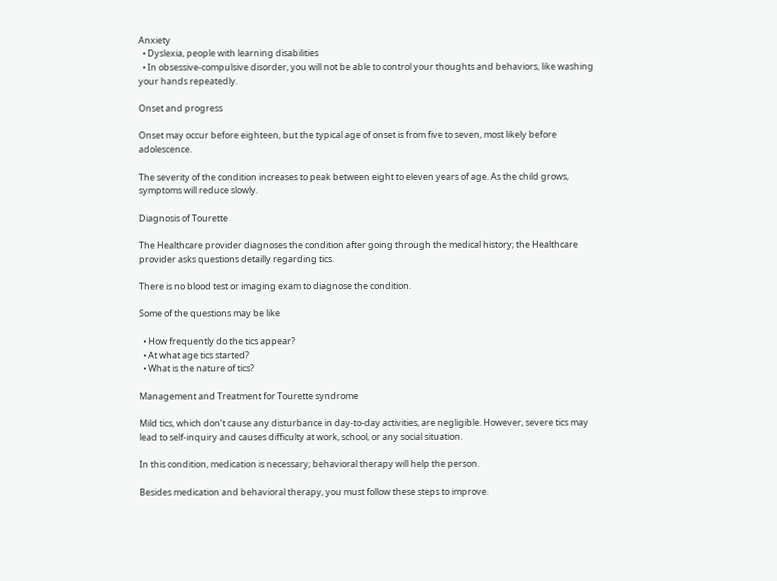Anxiety
  • Dyslexia, people with learning disabilities
  • In obsessive-compulsive disorder, you will not be able to control your thoughts and behaviors, like washing your hands repeatedly.

Onset and progress

Onset may occur before eighteen, but the typical age of onset is from five to seven, most likely before adolescence.

The severity of the condition increases to peak between eight to eleven years of age. As the child grows, symptoms will reduce slowly.

Diagnosis of Tourette

The Healthcare provider diagnoses the condition after going through the medical history; the Healthcare provider asks questions detailly regarding tics.

There is no blood test or imaging exam to diagnose the condition.

Some of the questions may be like

  • How frequently do the tics appear?
  • At what age tics started?
  • What is the nature of tics?

Management and Treatment for Tourette syndrome

Mild tics, which don’t cause any disturbance in day-to-day activities, are negligible. However, severe tics may lead to self-inquiry and causes difficulty at work, school, or any social situation.

In this condition, medication is necessary; behavioral therapy will help the person.

Besides medication and behavioral therapy, you must follow these steps to improve.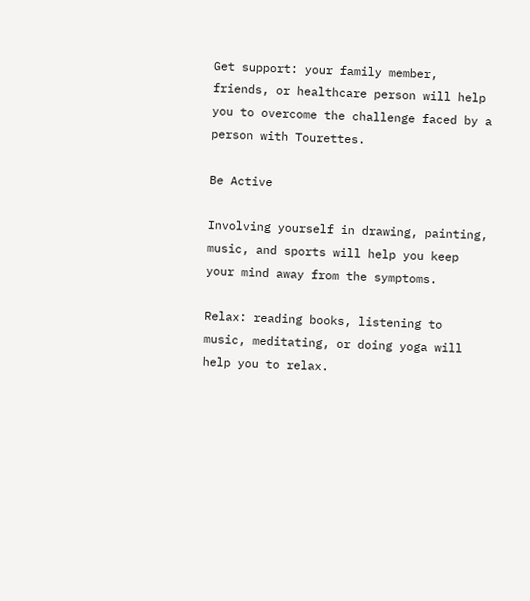Get support: your family member, friends, or healthcare person will help you to overcome the challenge faced by a person with Tourettes.

Be Active

Involving yourself in drawing, painting, music, and sports will help you keep your mind away from the symptoms.

Relax: reading books, listening to music, meditating, or doing yoga will help you to relax.